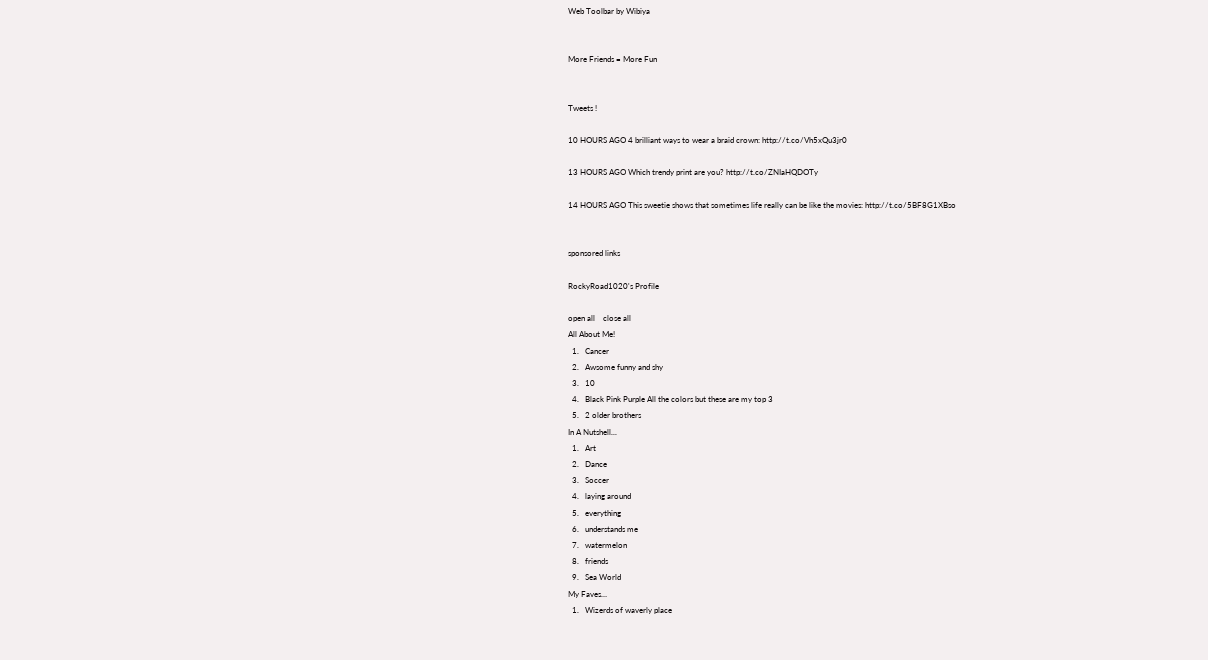Web Toolbar by Wibiya


More Friends = More Fun


Tweets !

10 HOURS AGO 4 brilliant ways to wear a braid crown: http://t.co/Vh5xQu3jr0

13 HOURS AGO Which trendy print are you? http://t.co/ZNIaHQDOTy

14 HOURS AGO This sweetie shows that sometimes life really can be like the movies: http://t.co/5BF8G1XBso


sponsored links

RockyRoad1020's Profile

open all    close all
All About Me!
  1.   Cancer
  2.   Awsome funny and shy
  3.   10
  4.   Black Pink Purple All the colors but these are my top 3
  5.   2 older brothers
In A Nutshell...
  1.   Art
  2.   Dance
  3.   Soccer
  4.   laying around
  5.   everything
  6.   understands me
  7.   watermelon
  8.   friends
  9.   Sea World
My Faves…
  1.   Wizerds of waverly place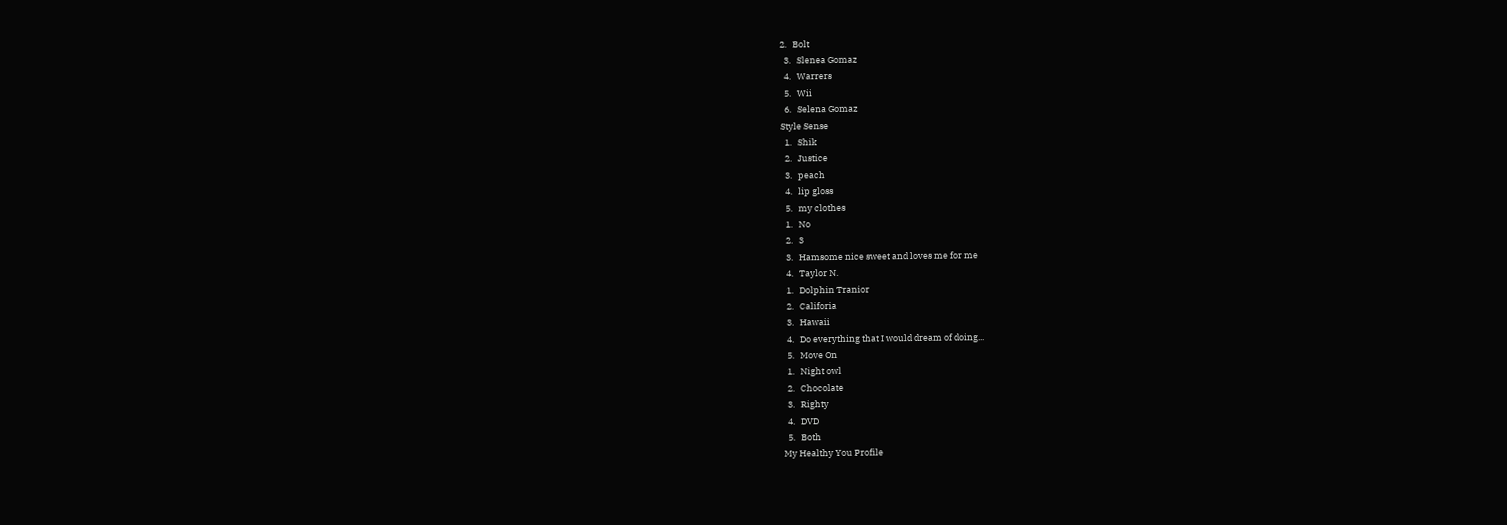2.   Bolt
  3.   Slenea Gomaz
  4.   Warrers
  5.   Wii
  6.   Selena Gomaz
Style Sense
  1.   Shik
  2.   Justice
  3.   peach
  4.   lip gloss
  5.   my clothes
  1.   No
  2.   3
  3.   Hamsome nice sweet and loves me for me
  4.   Taylor N.
  1.   Dolphin Tranior
  2.   Califoria
  3.   Hawaii
  4.   Do everything that I would dream of doing...
  5.   Move On
  1.   Night owl
  2.   Chocolate
  3.   Righty
  4.   DVD
  5.   Both
My Healthy You Profile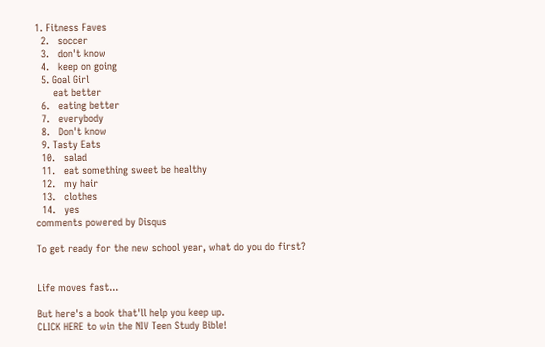1. Fitness Faves
  2.   soccer
  3.   don't know
  4.   keep on going
  5. Goal Girl
      eat better
  6.   eating better
  7.   everybody
  8.   Don't know
  9. Tasty Eats
  10.   salad
  11.   eat something sweet be healthy
  12.   my hair
  13.   clothes
  14.   yes
comments powered by Disqus

To get ready for the new school year, what do you do first?


Life moves fast...

But here's a book that'll help you keep up.
CLICK HERE to win the NIV Teen Study Bible!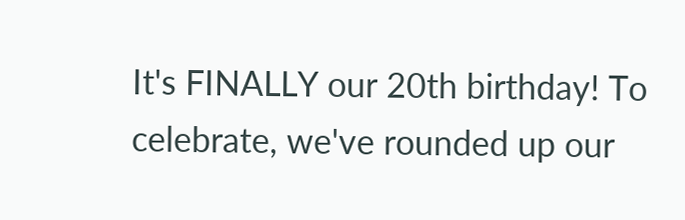It's FINALLY our 20th birthday! To celebrate, we've rounded up our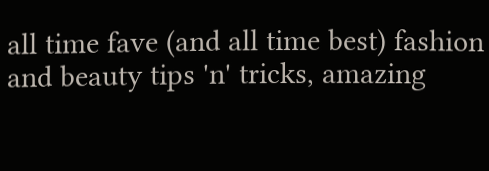all time fave (and all time best) fashion and beauty tips 'n' tricks, amazing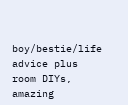boy/bestie/life advice plus room DIYs, amazing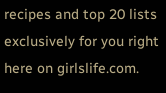recipes and top 20 lists exclusively for you right here on girlslife.com.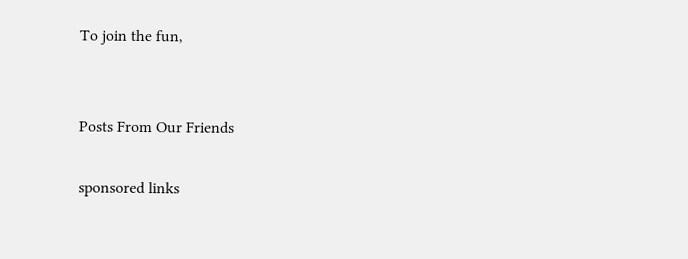To join the fun,


Posts From Our Friends

sponsored links